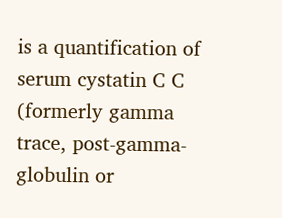is a quantification of serum cystatin C C (formerly gamma trace, post-gamma-globulin or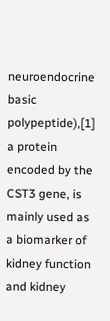neuroendocrine basic polypeptide),[1] a protein encoded by the CST3 gene, is mainly used as a biomarker of kidney function and kidney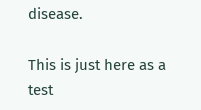disease.

This is just here as a test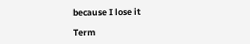because I lose it

Term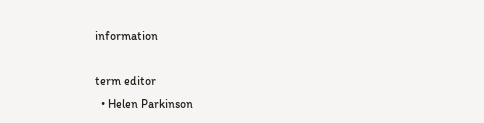information

term editor
  • Helen Parkinson